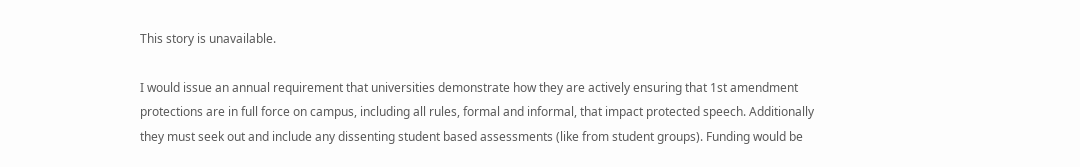This story is unavailable.

I would issue an annual requirement that universities demonstrate how they are actively ensuring that 1st amendment protections are in full force on campus, including all rules, formal and informal, that impact protected speech. Additionally they must seek out and include any dissenting student based assessments (like from student groups). Funding would be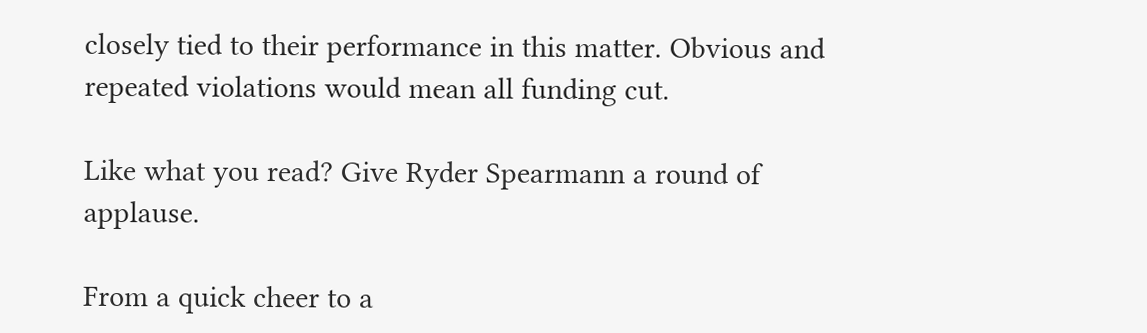closely tied to their performance in this matter. Obvious and repeated violations would mean all funding cut.

Like what you read? Give Ryder Spearmann a round of applause.

From a quick cheer to a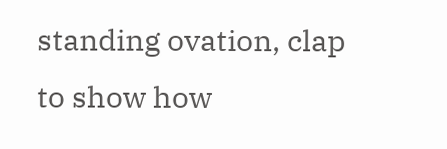standing ovation, clap to show how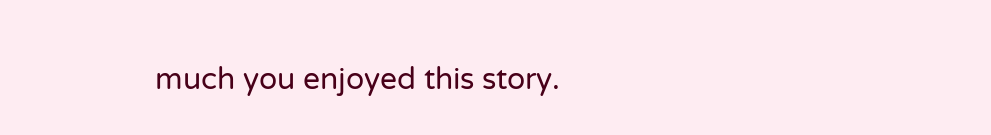much you enjoyed this story.